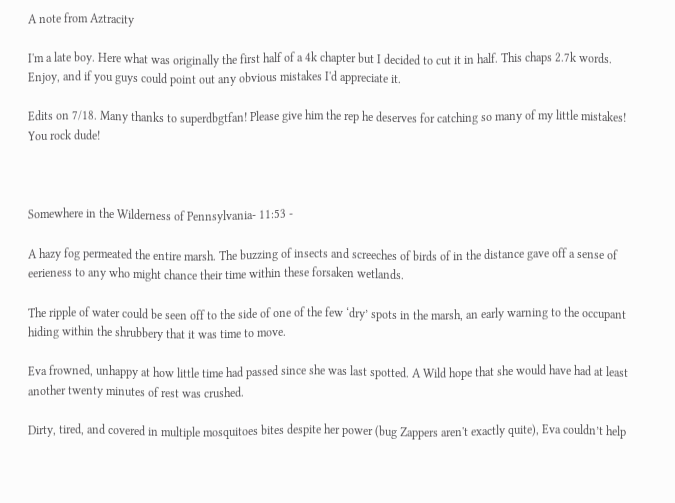A note from Aztracity

I'm a late boy. Here what was originally the first half of a 4k chapter but I decided to cut it in half. This chaps 2.7k words. Enjoy, and if you guys could point out any obvious mistakes I'd appreciate it.

Edits on 7/18. Many thanks to superdbgtfan! Please give him the rep he deserves for catching so many of my little mistakes! You rock dude!



Somewhere in the Wilderness of Pennsylvania- 11:53 -

A hazy fog permeated the entire marsh. The buzzing of insects and screeches of birds of in the distance gave off a sense of eerieness to any who might chance their time within these forsaken wetlands.

The ripple of water could be seen off to the side of one of the few ‘dry’ spots in the marsh, an early warning to the occupant hiding within the shrubbery that it was time to move.

Eva frowned, unhappy at how little time had passed since she was last spotted. A Wild hope that she would have had at least another twenty minutes of rest was crushed.

Dirty, tired, and covered in multiple mosquitoes bites despite her power (bug Zappers aren't exactly quite), Eva couldn’t help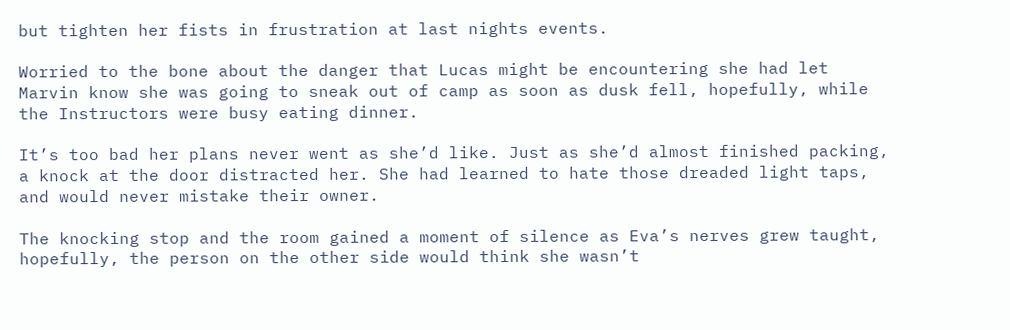but tighten her fists in frustration at last nights events.

Worried to the bone about the danger that Lucas might be encountering she had let Marvin know she was going to sneak out of camp as soon as dusk fell, hopefully, while the Instructors were busy eating dinner.

It’s too bad her plans never went as she’d like. Just as she’d almost finished packing, a knock at the door distracted her. She had learned to hate those dreaded light taps, and would never mistake their owner.

The knocking stop and the room gained a moment of silence as Eva’s nerves grew taught, hopefully, the person on the other side would think she wasn’t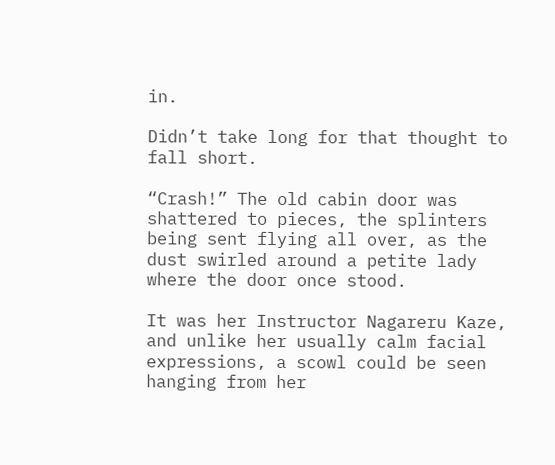in.

Didn’t take long for that thought to fall short.

“Crash!” The old cabin door was shattered to pieces, the splinters being sent flying all over, as the dust swirled around a petite lady where the door once stood.

It was her Instructor Nagareru Kaze, and unlike her usually calm facial expressions, a scowl could be seen hanging from her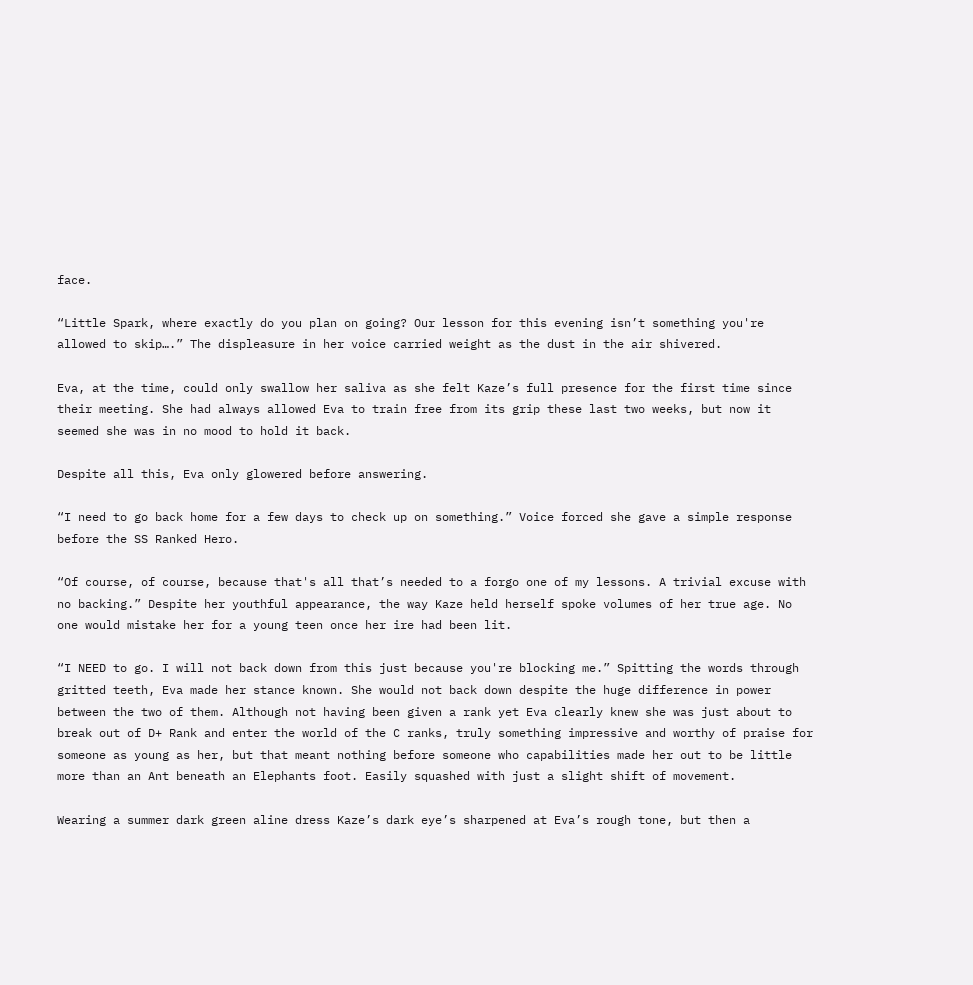face.

“Little Spark, where exactly do you plan on going? Our lesson for this evening isn’t something you're allowed to skip….” The displeasure in her voice carried weight as the dust in the air shivered.

Eva, at the time, could only swallow her saliva as she felt Kaze’s full presence for the first time since their meeting. She had always allowed Eva to train free from its grip these last two weeks, but now it seemed she was in no mood to hold it back.

Despite all this, Eva only glowered before answering.

“I need to go back home for a few days to check up on something.” Voice forced she gave a simple response before the SS Ranked Hero.

“Of course, of course, because that's all that’s needed to a forgo one of my lessons. A trivial excuse with no backing.” Despite her youthful appearance, the way Kaze held herself spoke volumes of her true age. No one would mistake her for a young teen once her ire had been lit.

“I NEED to go. I will not back down from this just because you're blocking me.” Spitting the words through gritted teeth, Eva made her stance known. She would not back down despite the huge difference in power between the two of them. Although not having been given a rank yet Eva clearly knew she was just about to break out of D+ Rank and enter the world of the C ranks, truly something impressive and worthy of praise for someone as young as her, but that meant nothing before someone who capabilities made her out to be little more than an Ant beneath an Elephants foot. Easily squashed with just a slight shift of movement.

Wearing a summer dark green aline dress Kaze’s dark eye’s sharpened at Eva’s rough tone, but then a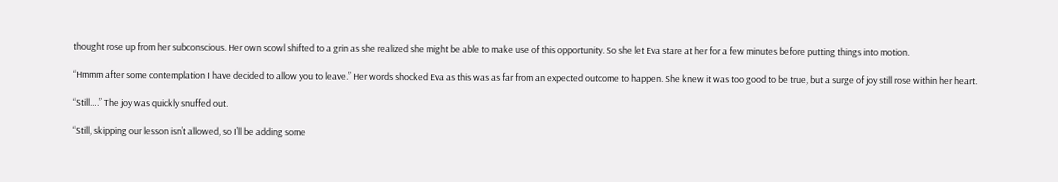thought rose up from her subconscious. Her own scowl shifted to a grin as she realized she might be able to make use of this opportunity. So she let Eva stare at her for a few minutes before putting things into motion.

“Hmmm after some contemplation I have decided to allow you to leave.” Her words shocked Eva as this was as far from an expected outcome to happen. She knew it was too good to be true, but a surge of joy still rose within her heart.

“Still….” The joy was quickly snuffed out.

“Still, skipping our lesson isn’t allowed, so I’ll be adding some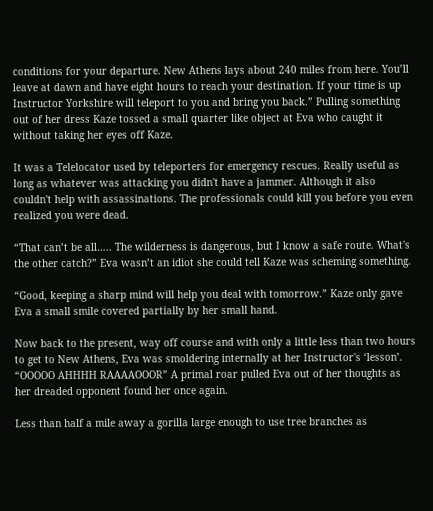conditions for your departure. New Athens lays about 240 miles from here. You’ll leave at dawn and have eight hours to reach your destination. If your time is up Instructor Yorkshire will teleport to you and bring you back.” Pulling something out of her dress Kaze tossed a small quarter like object at Eva who caught it without taking her eyes off Kaze.

It was a Telelocator used by teleporters for emergency rescues. Really useful as long as whatever was attacking you didn't have a jammer. Although it also couldn't help with assassinations. The professionals could kill you before you even realized you were dead.

“That can’t be all….. The wilderness is dangerous, but I know a safe route. What's the other catch?” Eva wasn’t an idiot she could tell Kaze was scheming something.

“Good, keeping a sharp mind will help you deal with tomorrow.” Kaze only gave Eva a small smile covered partially by her small hand.

Now back to the present, way off course and with only a little less than two hours to get to New Athens, Eva was smoldering internally at her Instructor's ‘lesson’.
“OOOOO AHHHH RAAAAOOOR” A primal roar pulled Eva out of her thoughts as her dreaded opponent found her once again.

Less than half a mile away a gorilla large enough to use tree branches as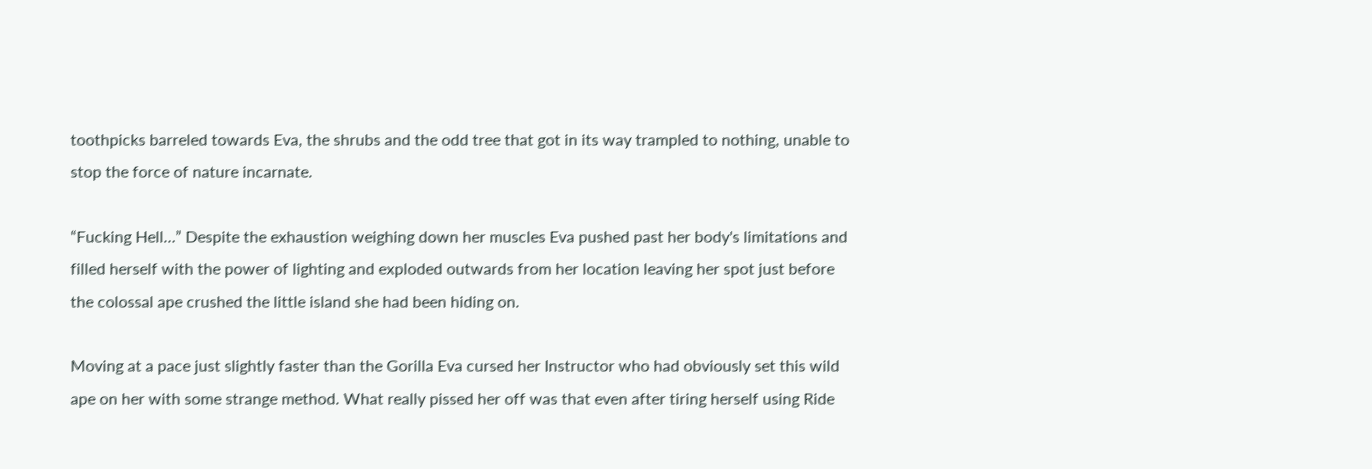toothpicks barreled towards Eva, the shrubs and the odd tree that got in its way trampled to nothing, unable to stop the force of nature incarnate.

“Fucking Hell…” Despite the exhaustion weighing down her muscles Eva pushed past her body's limitations and filled herself with the power of lighting and exploded outwards from her location leaving her spot just before the colossal ape crushed the little island she had been hiding on.

Moving at a pace just slightly faster than the Gorilla Eva cursed her Instructor who had obviously set this wild ape on her with some strange method. What really pissed her off was that even after tiring herself using Ride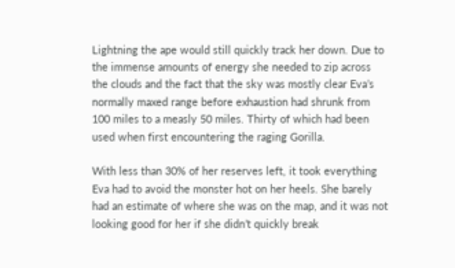Lightning the ape would still quickly track her down. Due to the immense amounts of energy she needed to zip across the clouds and the fact that the sky was mostly clear Eva’s normally maxed range before exhaustion had shrunk from 100 miles to a measly 50 miles. Thirty of which had been used when first encountering the raging Gorilla.

With less than 30% of her reserves left, it took everything Eva had to avoid the monster hot on her heels. She barely had an estimate of where she was on the map, and it was not looking good for her if she didn’t quickly break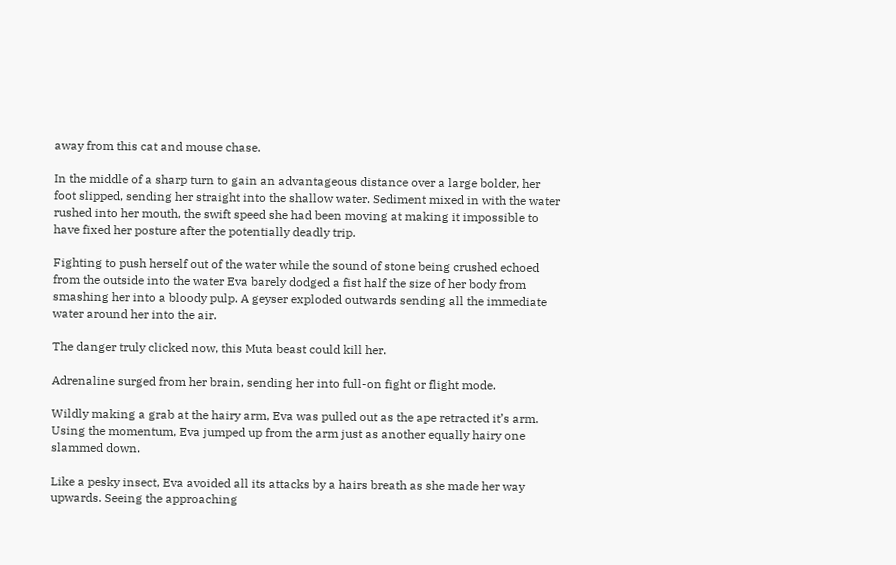away from this cat and mouse chase.

In the middle of a sharp turn to gain an advantageous distance over a large bolder, her foot slipped, sending her straight into the shallow water. Sediment mixed in with the water rushed into her mouth, the swift speed she had been moving at making it impossible to have fixed her posture after the potentially deadly trip.

Fighting to push herself out of the water while the sound of stone being crushed echoed from the outside into the water Eva barely dodged a fist half the size of her body from smashing her into a bloody pulp. A geyser exploded outwards sending all the immediate water around her into the air.

The danger truly clicked now, this Muta beast could kill her.

Adrenaline surged from her brain, sending her into full-on fight or flight mode.

Wildly making a grab at the hairy arm, Eva was pulled out as the ape retracted it’s arm. Using the momentum, Eva jumped up from the arm just as another equally hairy one slammed down.

Like a pesky insect, Eva avoided all its attacks by a hairs breath as she made her way upwards. Seeing the approaching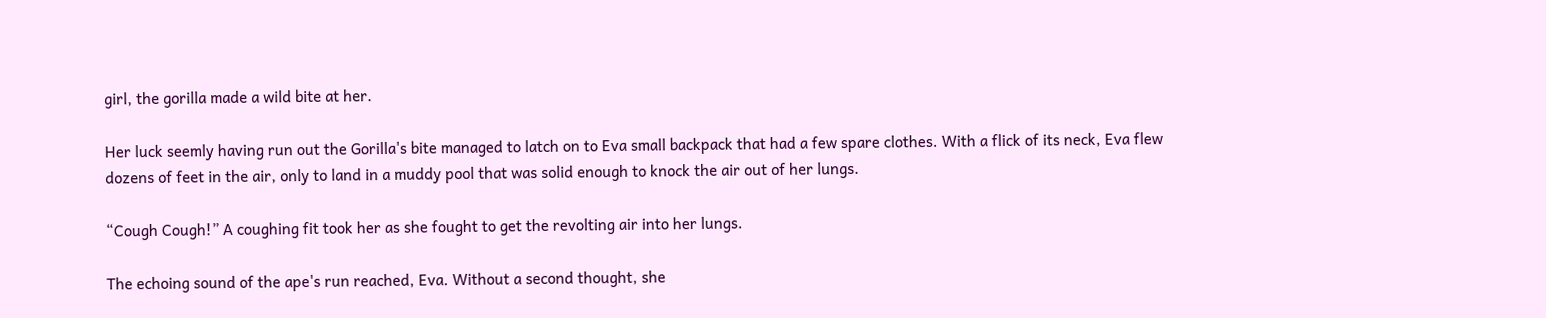girl, the gorilla made a wild bite at her.

Her luck seemly having run out the Gorilla's bite managed to latch on to Eva small backpack that had a few spare clothes. With a flick of its neck, Eva flew dozens of feet in the air, only to land in a muddy pool that was solid enough to knock the air out of her lungs.

“Cough Cough!” A coughing fit took her as she fought to get the revolting air into her lungs.

The echoing sound of the ape's run reached, Eva. Without a second thought, she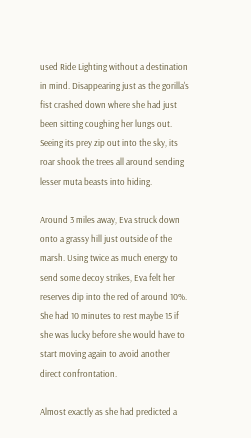used Ride Lighting without a destination in mind. Disappearing just as the gorilla's fist crashed down where she had just been sitting coughing her lungs out. Seeing its prey zip out into the sky, its roar shook the trees all around sending lesser muta beasts into hiding.

Around 3 miles away, Eva struck down onto a grassy hill just outside of the marsh. Using twice as much energy to send some decoy strikes, Eva felt her reserves dip into the red of around 10%. She had 10 minutes to rest maybe 15 if she was lucky before she would have to start moving again to avoid another direct confrontation.

Almost exactly as she had predicted a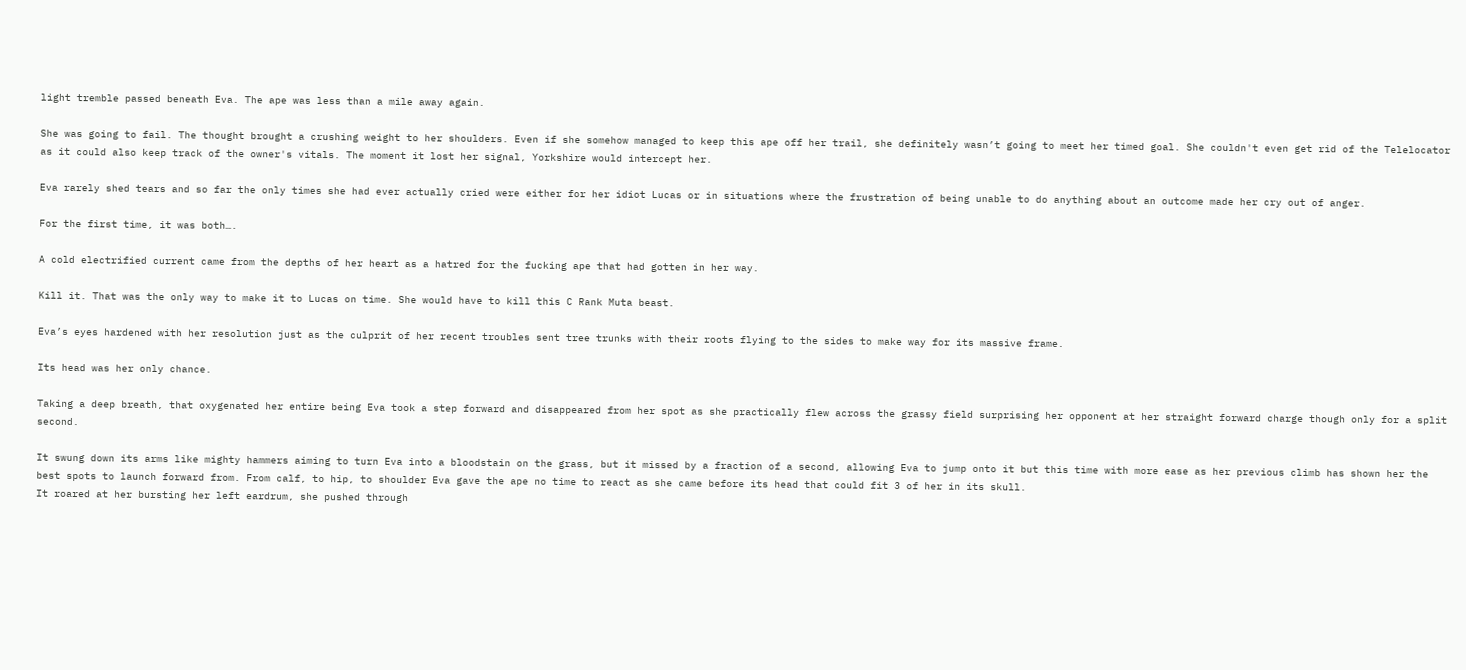light tremble passed beneath Eva. The ape was less than a mile away again.

She was going to fail. The thought brought a crushing weight to her shoulders. Even if she somehow managed to keep this ape off her trail, she definitely wasn’t going to meet her timed goal. She couldn't even get rid of the Telelocator as it could also keep track of the owner's vitals. The moment it lost her signal, Yorkshire would intercept her.

Eva rarely shed tears and so far the only times she had ever actually cried were either for her idiot Lucas or in situations where the frustration of being unable to do anything about an outcome made her cry out of anger.

For the first time, it was both….

A cold electrified current came from the depths of her heart as a hatred for the fucking ape that had gotten in her way.

Kill it. That was the only way to make it to Lucas on time. She would have to kill this C Rank Muta beast.

Eva’s eyes hardened with her resolution just as the culprit of her recent troubles sent tree trunks with their roots flying to the sides to make way for its massive frame.

Its head was her only chance.

Taking a deep breath, that oxygenated her entire being Eva took a step forward and disappeared from her spot as she practically flew across the grassy field surprising her opponent at her straight forward charge though only for a split second.

It swung down its arms like mighty hammers aiming to turn Eva into a bloodstain on the grass, but it missed by a fraction of a second, allowing Eva to jump onto it but this time with more ease as her previous climb has shown her the best spots to launch forward from. From calf, to hip, to shoulder Eva gave the ape no time to react as she came before its head that could fit 3 of her in its skull.
It roared at her bursting her left eardrum, she pushed through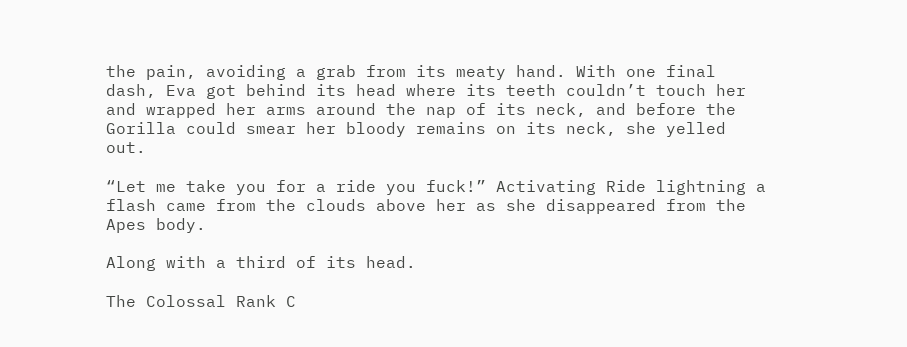the pain, avoiding a grab from its meaty hand. With one final dash, Eva got behind its head where its teeth couldn’t touch her and wrapped her arms around the nap of its neck, and before the Gorilla could smear her bloody remains on its neck, she yelled out.

“Let me take you for a ride you fuck!” Activating Ride lightning a flash came from the clouds above her as she disappeared from the Apes body.

Along with a third of its head.

The Colossal Rank C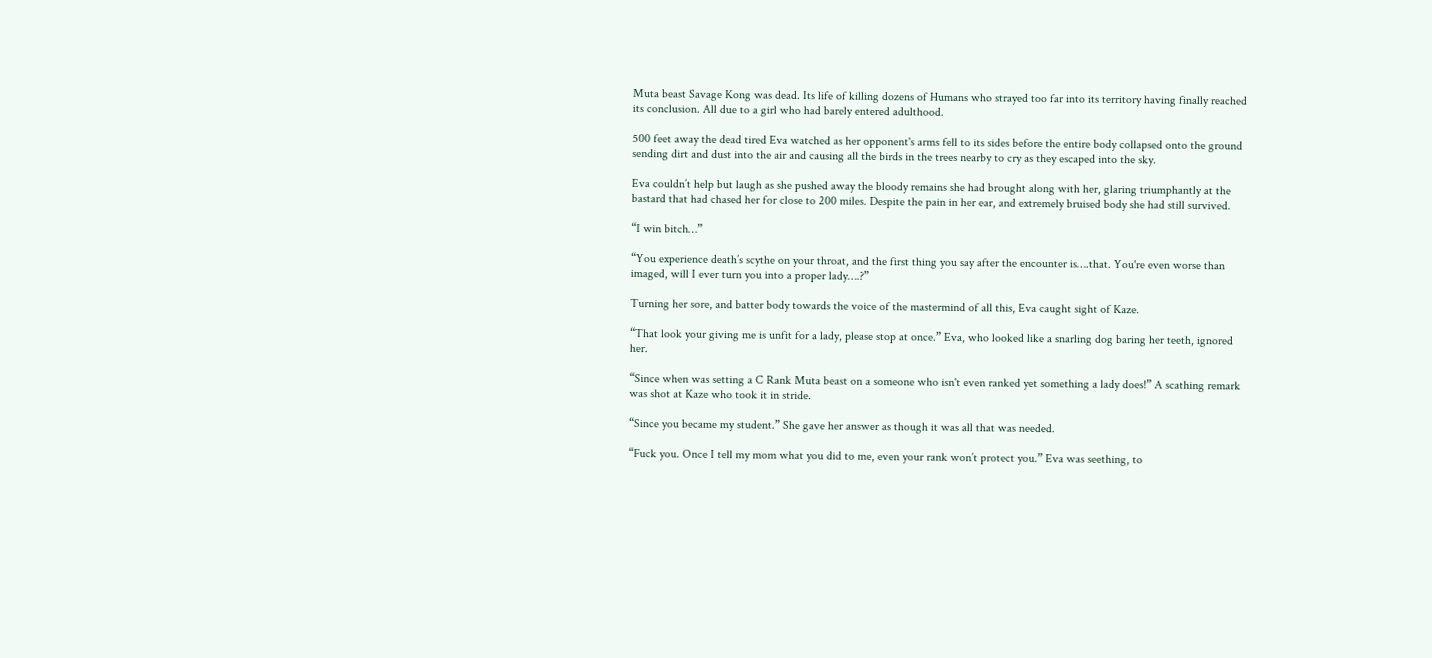Muta beast Savage Kong was dead. Its life of killing dozens of Humans who strayed too far into its territory having finally reached its conclusion. All due to a girl who had barely entered adulthood.

500 feet away the dead tired Eva watched as her opponent's arms fell to its sides before the entire body collapsed onto the ground sending dirt and dust into the air and causing all the birds in the trees nearby to cry as they escaped into the sky.

Eva couldn’t help but laugh as she pushed away the bloody remains she had brought along with her, glaring triumphantly at the bastard that had chased her for close to 200 miles. Despite the pain in her ear, and extremely bruised body she had still survived.

“I win bitch…”

“You experience death’s scythe on your throat, and the first thing you say after the encounter is….that. You're even worse than imaged, will I ever turn you into a proper lady….?”

Turning her sore, and batter body towards the voice of the mastermind of all this, Eva caught sight of Kaze.

“That look your giving me is unfit for a lady, please stop at once.” Eva, who looked like a snarling dog baring her teeth, ignored her.

“Since when was setting a C Rank Muta beast on a someone who isn't even ranked yet something a lady does!” A scathing remark was shot at Kaze who took it in stride.

“Since you became my student.” She gave her answer as though it was all that was needed.

“Fuck you. Once I tell my mom what you did to me, even your rank won’t protect you.” Eva was seething, to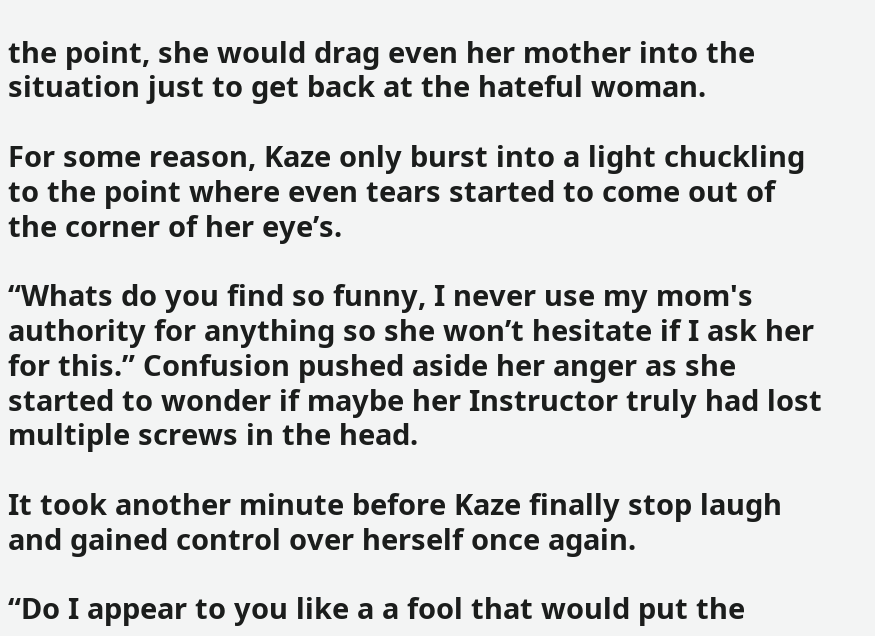the point, she would drag even her mother into the situation just to get back at the hateful woman.

For some reason, Kaze only burst into a light chuckling to the point where even tears started to come out of the corner of her eye’s.

“Whats do you find so funny, I never use my mom's authority for anything so she won’t hesitate if I ask her for this.” Confusion pushed aside her anger as she started to wonder if maybe her Instructor truly had lost multiple screws in the head.

It took another minute before Kaze finally stop laugh and gained control over herself once again.

“Do I appear to you like a a fool that would put the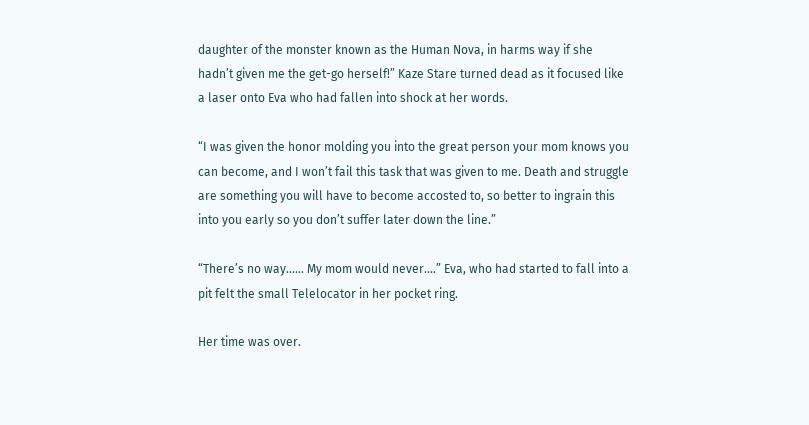daughter of the monster known as the Human Nova, in harms way if she hadn’t given me the get-go herself!” Kaze Stare turned dead as it focused like a laser onto Eva who had fallen into shock at her words.

“I was given the honor molding you into the great person your mom knows you can become, and I won’t fail this task that was given to me. Death and struggle are something you will have to become accosted to, so better to ingrain this into you early so you don’t suffer later down the line.”

“There’s no way…… My mom would never….” Eva, who had started to fall into a pit felt the small Telelocator in her pocket ring.

Her time was over.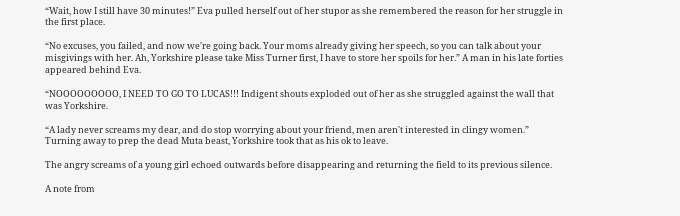“Wait, how I still have 30 minutes!” Eva pulled herself out of her stupor as she remembered the reason for her struggle in the first place.

“No excuses, you failed, and now we're going back. Your moms already giving her speech, so you can talk about your misgivings with her. Ah, Yorkshire please take Miss Turner first, I have to store her spoils for her.” A man in his late forties appeared behind Eva.

“NOOOOOOOOO, I NEED TO GO TO LUCAS!!! Indigent shouts exploded out of her as she struggled against the wall that was Yorkshire.

“A lady never screams my dear, and do stop worrying about your friend, men aren't interested in clingy women.” Turning away to prep the dead Muta beast, Yorkshire took that as his ok to leave.

The angry screams of a young girl echoed outwards before disappearing and returning the field to its previous silence.

A note from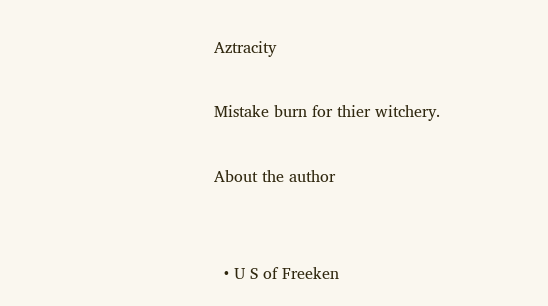Aztracity

Mistake burn for thier witchery.

About the author


  • U S of Freeken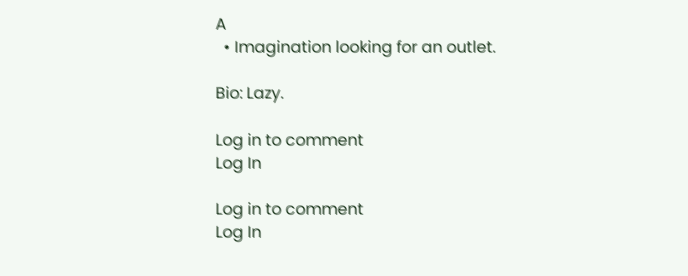A
  • Imagination looking for an outlet.

Bio: Lazy.

Log in to comment
Log In

Log in to comment
Log In